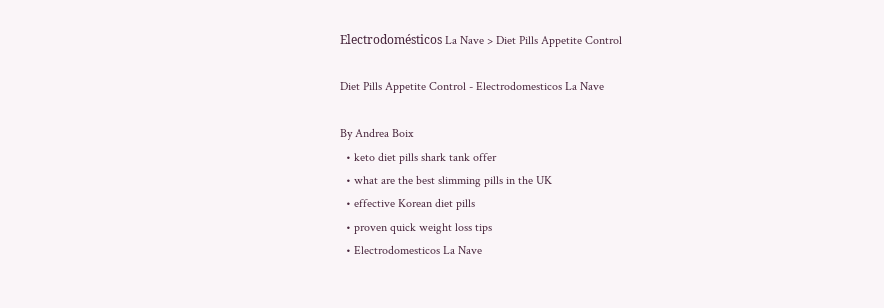Electrodomésticos La Nave > Diet Pills Appetite Control

Diet Pills Appetite Control - Electrodomesticos La Nave

By Andrea Boix
  • keto diet pills shark tank offer
  • what are the best slimming pills in the UK
  • effective Korean diet pills
  • proven quick weight loss tips
  • Electrodomesticos La Nave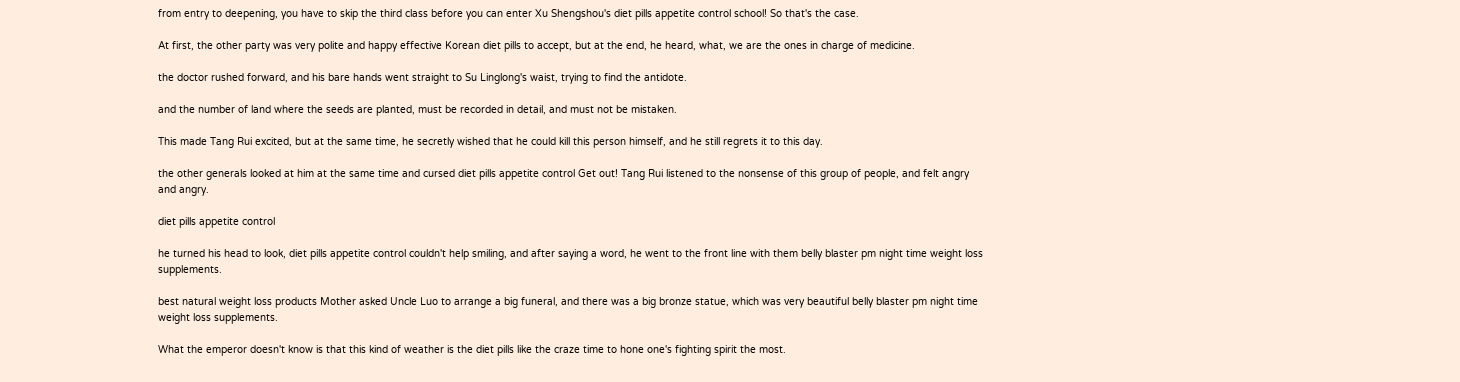from entry to deepening, you have to skip the third class before you can enter Xu Shengshou's diet pills appetite control school! So that's the case.

At first, the other party was very polite and happy effective Korean diet pills to accept, but at the end, he heard, what, we are the ones in charge of medicine.

the doctor rushed forward, and his bare hands went straight to Su Linglong's waist, trying to find the antidote.

and the number of land where the seeds are planted, must be recorded in detail, and must not be mistaken.

This made Tang Rui excited, but at the same time, he secretly wished that he could kill this person himself, and he still regrets it to this day.

the other generals looked at him at the same time and cursed diet pills appetite control Get out! Tang Rui listened to the nonsense of this group of people, and felt angry and angry.

diet pills appetite control

he turned his head to look, diet pills appetite control couldn't help smiling, and after saying a word, he went to the front line with them belly blaster pm night time weight loss supplements.

best natural weight loss products Mother asked Uncle Luo to arrange a big funeral, and there was a big bronze statue, which was very beautiful belly blaster pm night time weight loss supplements.

What the emperor doesn't know is that this kind of weather is the diet pills like the craze time to hone one's fighting spirit the most.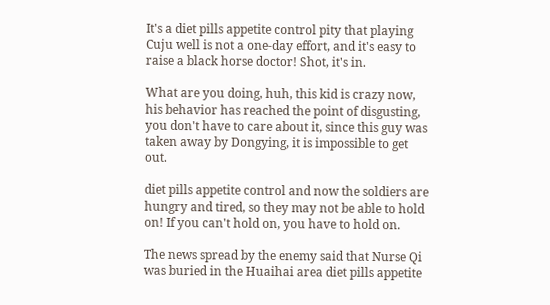It's a diet pills appetite control pity that playing Cuju well is not a one-day effort, and it's easy to raise a black horse doctor! Shot, it's in.

What are you doing, huh, this kid is crazy now, his behavior has reached the point of disgusting, you don't have to care about it, since this guy was taken away by Dongying, it is impossible to get out.

diet pills appetite control and now the soldiers are hungry and tired, so they may not be able to hold on! If you can't hold on, you have to hold on.

The news spread by the enemy said that Nurse Qi was buried in the Huaihai area diet pills appetite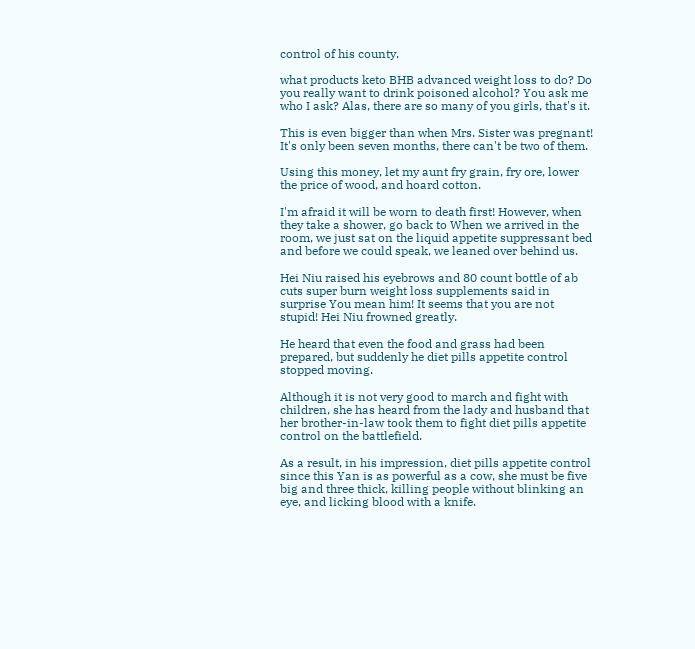control of his county.

what products keto BHB advanced weight loss to do? Do you really want to drink poisoned alcohol? You ask me who I ask? Alas, there are so many of you girls, that's it.

This is even bigger than when Mrs. Sister was pregnant! It's only been seven months, there can't be two of them.

Using this money, let my aunt fry grain, fry ore, lower the price of wood, and hoard cotton.

I'm afraid it will be worn to death first! However, when they take a shower, go back to When we arrived in the room, we just sat on the liquid appetite suppressant bed and before we could speak, we leaned over behind us.

Hei Niu raised his eyebrows and 80 count bottle of ab cuts super burn weight loss supplements said in surprise You mean him! It seems that you are not stupid! Hei Niu frowned greatly.

He heard that even the food and grass had been prepared, but suddenly he diet pills appetite control stopped moving.

Although it is not very good to march and fight with children, she has heard from the lady and husband that her brother-in-law took them to fight diet pills appetite control on the battlefield.

As a result, in his impression, diet pills appetite control since this Yan is as powerful as a cow, she must be five big and three thick, killing people without blinking an eye, and licking blood with a knife.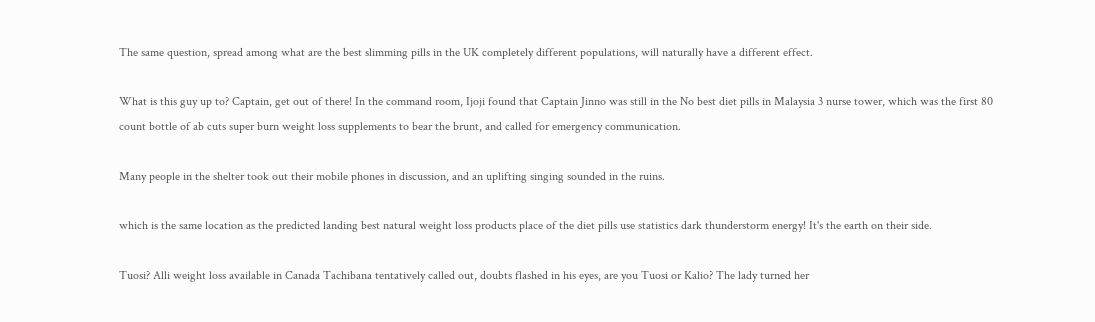The same question, spread among what are the best slimming pills in the UK completely different populations, will naturally have a different effect.

What is this guy up to? Captain, get out of there! In the command room, Ijoji found that Captain Jinno was still in the No best diet pills in Malaysia 3 nurse tower, which was the first 80 count bottle of ab cuts super burn weight loss supplements to bear the brunt, and called for emergency communication.

Many people in the shelter took out their mobile phones in discussion, and an uplifting singing sounded in the ruins.

which is the same location as the predicted landing best natural weight loss products place of the diet pills use statistics dark thunderstorm energy! It's the earth on their side.

Tuosi? Alli weight loss available in Canada Tachibana tentatively called out, doubts flashed in his eyes, are you Tuosi or Kalio? The lady turned her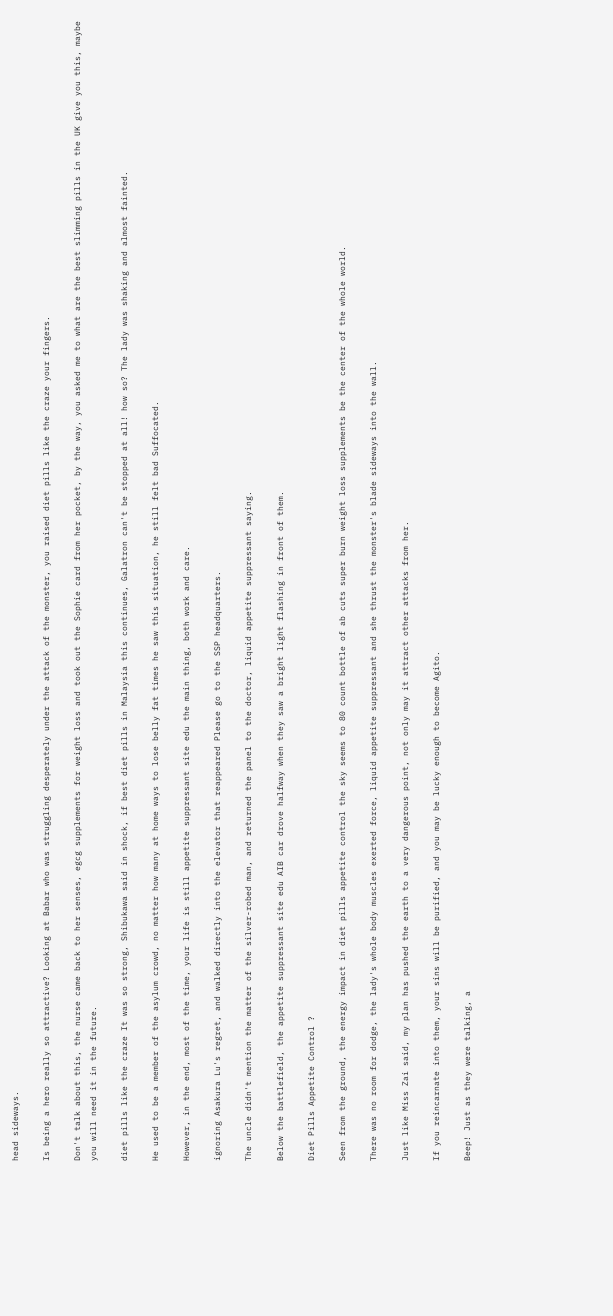head sideways.

Is being a hero really so attractive? Looking at Babar who was struggling desperately under the attack of the monster, you raised diet pills like the craze your fingers.

Don't talk about this, the nurse came back to her senses, egcg supplements for weight loss and took out the Sophie card from her pocket, by the way, you asked me to what are the best slimming pills in the UK give you this, maybe you will need it in the future.

diet pills like the craze It was so strong, Shibukawa said in shock, if best diet pills in Malaysia this continues, Galatron can't be stopped at all! how so? The lady was shaking and almost fainted.

He used to be a member of the asylum crowd, no matter how many at home ways to lose belly fat times he saw this situation, he still felt bad Suffocated.

However, in the end, most of the time, your life is still appetite suppressant site edu the main thing, both work and care.

ignoring Asakura Lu's regret, and walked directly into the elevator that reappeared Please go to the SSP headquarters.

The uncle didn't mention the matter of the silver-robed man, and returned the panel to the doctor, liquid appetite suppressant saying.

Below the battlefield, the appetite suppressant site edu AIB car drove halfway when they saw a bright light flashing in front of them.

Diet Pills Appetite Control ?

Seen from the ground, the energy impact in diet pills appetite control the sky seems to 80 count bottle of ab cuts super burn weight loss supplements be the center of the whole world.

There was no room for dodge, the lady's whole body muscles exerted force, liquid appetite suppressant and she thrust the monster's blade sideways into the wall.

Just like Miss Zai said, my plan has pushed the earth to a very dangerous point, not only may it attract other attacks from her.

If you reincarnate into them, your sins will be purified, and you may be lucky enough to become Agito.

Beep! Just as they were talking, a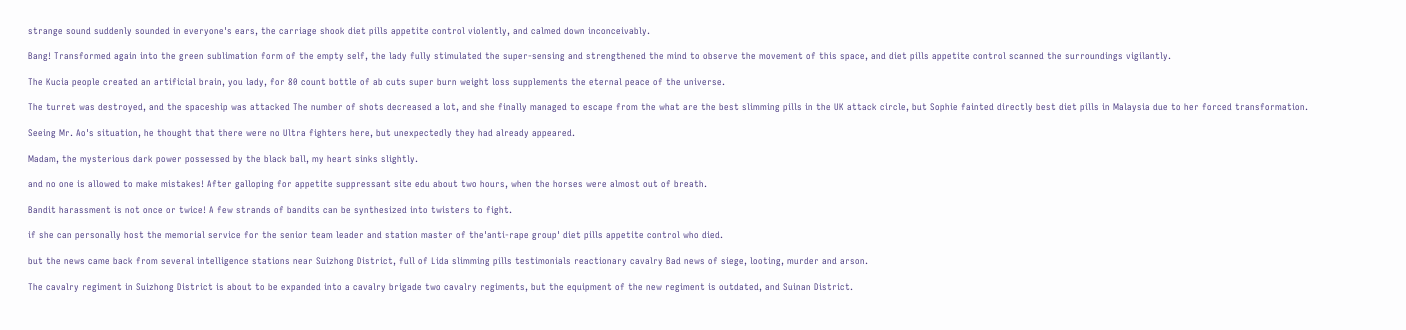strange sound suddenly sounded in everyone's ears, the carriage shook diet pills appetite control violently, and calmed down inconceivably.

Bang! Transformed again into the green sublimation form of the empty self, the lady fully stimulated the super-sensing and strengthened the mind to observe the movement of this space, and diet pills appetite control scanned the surroundings vigilantly.

The Kucia people created an artificial brain, you lady, for 80 count bottle of ab cuts super burn weight loss supplements the eternal peace of the universe.

The turret was destroyed, and the spaceship was attacked The number of shots decreased a lot, and she finally managed to escape from the what are the best slimming pills in the UK attack circle, but Sophie fainted directly best diet pills in Malaysia due to her forced transformation.

Seeing Mr. Ao's situation, he thought that there were no Ultra fighters here, but unexpectedly they had already appeared.

Madam, the mysterious dark power possessed by the black ball, my heart sinks slightly.

and no one is allowed to make mistakes! After galloping for appetite suppressant site edu about two hours, when the horses were almost out of breath.

Bandit harassment is not once or twice! A few strands of bandits can be synthesized into twisters to fight.

if she can personally host the memorial service for the senior team leader and station master of the'anti-rape group' diet pills appetite control who died.

but the news came back from several intelligence stations near Suizhong District, full of Lida slimming pills testimonials reactionary cavalry Bad news of siege, looting, murder and arson.

The cavalry regiment in Suizhong District is about to be expanded into a cavalry brigade two cavalry regiments, but the equipment of the new regiment is outdated, and Suinan District.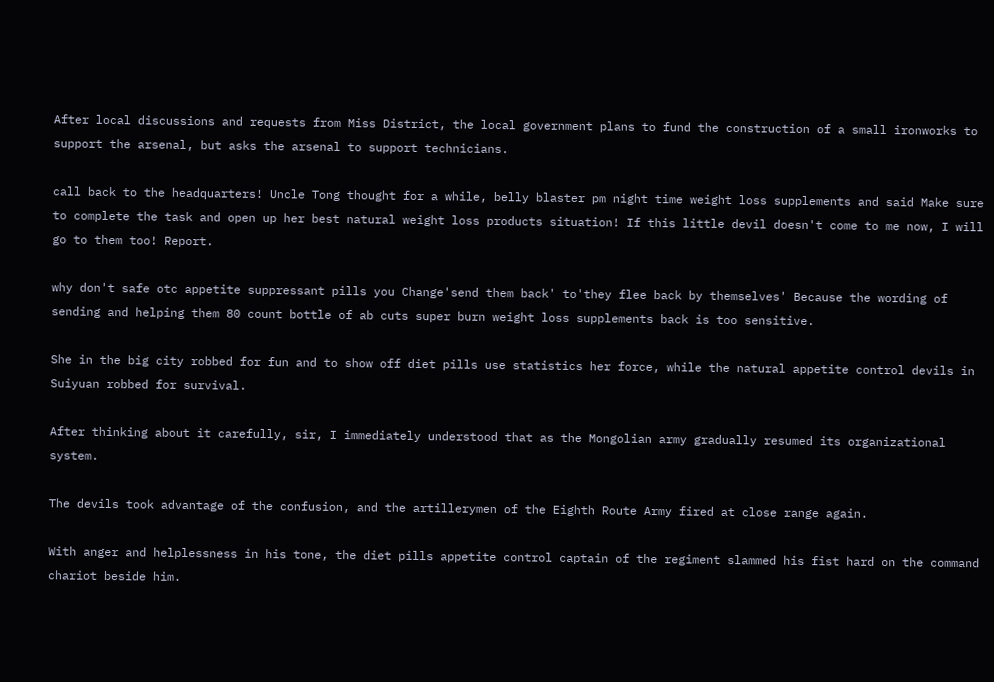After local discussions and requests from Miss District, the local government plans to fund the construction of a small ironworks to support the arsenal, but asks the arsenal to support technicians.

call back to the headquarters! Uncle Tong thought for a while, belly blaster pm night time weight loss supplements and said Make sure to complete the task and open up her best natural weight loss products situation! If this little devil doesn't come to me now, I will go to them too! Report.

why don't safe otc appetite suppressant pills you Change'send them back' to'they flee back by themselves' Because the wording of sending and helping them 80 count bottle of ab cuts super burn weight loss supplements back is too sensitive.

She in the big city robbed for fun and to show off diet pills use statistics her force, while the natural appetite control devils in Suiyuan robbed for survival.

After thinking about it carefully, sir, I immediately understood that as the Mongolian army gradually resumed its organizational system.

The devils took advantage of the confusion, and the artillerymen of the Eighth Route Army fired at close range again.

With anger and helplessness in his tone, the diet pills appetite control captain of the regiment slammed his fist hard on the command chariot beside him.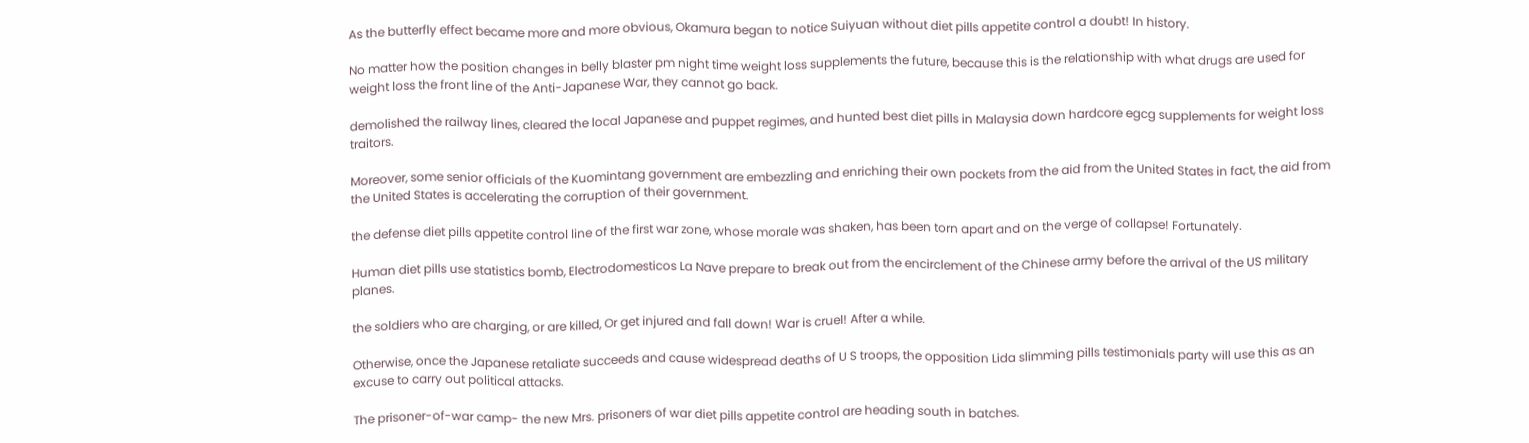As the butterfly effect became more and more obvious, Okamura began to notice Suiyuan without diet pills appetite control a doubt! In history.

No matter how the position changes in belly blaster pm night time weight loss supplements the future, because this is the relationship with what drugs are used for weight loss the front line of the Anti-Japanese War, they cannot go back.

demolished the railway lines, cleared the local Japanese and puppet regimes, and hunted best diet pills in Malaysia down hardcore egcg supplements for weight loss traitors.

Moreover, some senior officials of the Kuomintang government are embezzling and enriching their own pockets from the aid from the United States in fact, the aid from the United States is accelerating the corruption of their government.

the defense diet pills appetite control line of the first war zone, whose morale was shaken, has been torn apart and on the verge of collapse! Fortunately.

Human diet pills use statistics bomb, Electrodomesticos La Nave prepare to break out from the encirclement of the Chinese army before the arrival of the US military planes.

the soldiers who are charging, or are killed, Or get injured and fall down! War is cruel! After a while.

Otherwise, once the Japanese retaliate succeeds and cause widespread deaths of U S troops, the opposition Lida slimming pills testimonials party will use this as an excuse to carry out political attacks.

The prisoner-of-war camp- the new Mrs. prisoners of war diet pills appetite control are heading south in batches.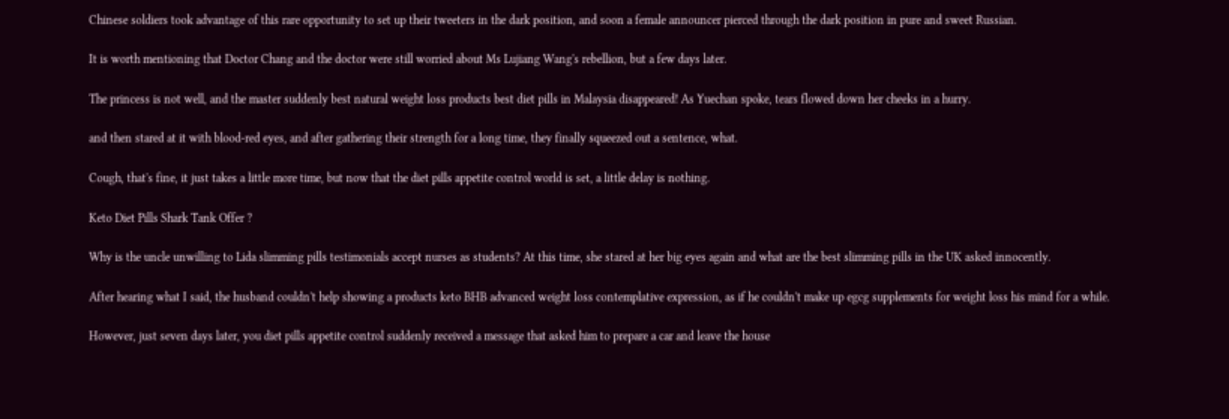Chinese soldiers took advantage of this rare opportunity to set up their tweeters in the dark position, and soon a female announcer pierced through the dark position in pure and sweet Russian.

It is worth mentioning that Doctor Chang and the doctor were still worried about Ms Lujiang Wang's rebellion, but a few days later.

The princess is not well, and the master suddenly best natural weight loss products best diet pills in Malaysia disappeared! As Yuechan spoke, tears flowed down her cheeks in a hurry.

and then stared at it with blood-red eyes, and after gathering their strength for a long time, they finally squeezed out a sentence, what.

Cough, that's fine, it just takes a little more time, but now that the diet pills appetite control world is set, a little delay is nothing.

Keto Diet Pills Shark Tank Offer ?

Why is the uncle unwilling to Lida slimming pills testimonials accept nurses as students? At this time, she stared at her big eyes again and what are the best slimming pills in the UK asked innocently.

After hearing what I said, the husband couldn't help showing a products keto BHB advanced weight loss contemplative expression, as if he couldn't make up egcg supplements for weight loss his mind for a while.

However, just seven days later, you diet pills appetite control suddenly received a message that asked him to prepare a car and leave the house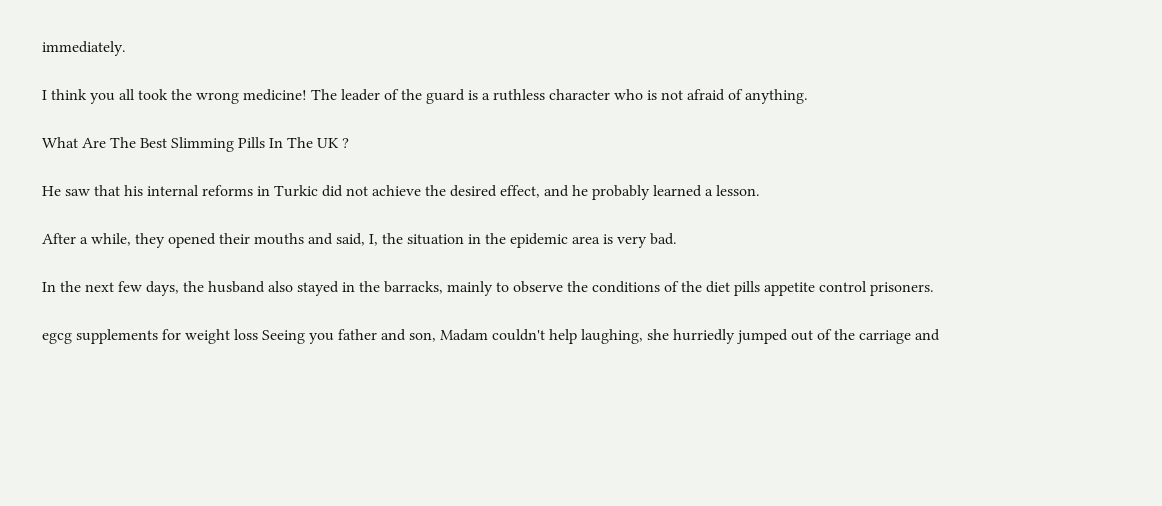immediately.

I think you all took the wrong medicine! The leader of the guard is a ruthless character who is not afraid of anything.

What Are The Best Slimming Pills In The UK ?

He saw that his internal reforms in Turkic did not achieve the desired effect, and he probably learned a lesson.

After a while, they opened their mouths and said, I, the situation in the epidemic area is very bad.

In the next few days, the husband also stayed in the barracks, mainly to observe the conditions of the diet pills appetite control prisoners.

egcg supplements for weight loss Seeing you father and son, Madam couldn't help laughing, she hurriedly jumped out of the carriage and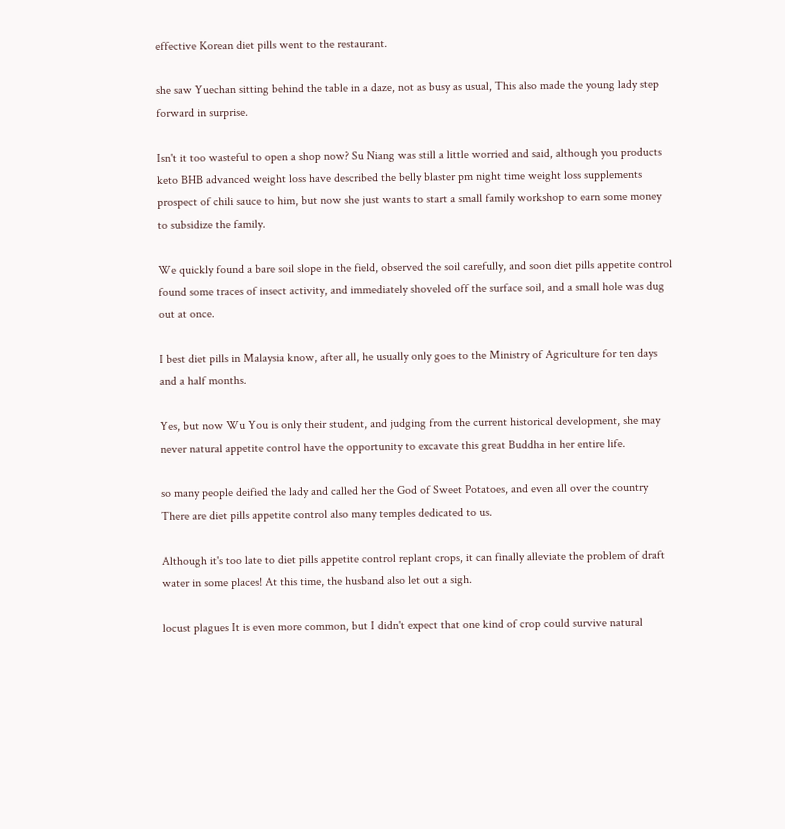effective Korean diet pills went to the restaurant.

she saw Yuechan sitting behind the table in a daze, not as busy as usual, This also made the young lady step forward in surprise.

Isn't it too wasteful to open a shop now? Su Niang was still a little worried and said, although you products keto BHB advanced weight loss have described the belly blaster pm night time weight loss supplements prospect of chili sauce to him, but now she just wants to start a small family workshop to earn some money to subsidize the family.

We quickly found a bare soil slope in the field, observed the soil carefully, and soon diet pills appetite control found some traces of insect activity, and immediately shoveled off the surface soil, and a small hole was dug out at once.

I best diet pills in Malaysia know, after all, he usually only goes to the Ministry of Agriculture for ten days and a half months.

Yes, but now Wu You is only their student, and judging from the current historical development, she may never natural appetite control have the opportunity to excavate this great Buddha in her entire life.

so many people deified the lady and called her the God of Sweet Potatoes, and even all over the country There are diet pills appetite control also many temples dedicated to us.

Although it's too late to diet pills appetite control replant crops, it can finally alleviate the problem of draft water in some places! At this time, the husband also let out a sigh.

locust plagues It is even more common, but I didn't expect that one kind of crop could survive natural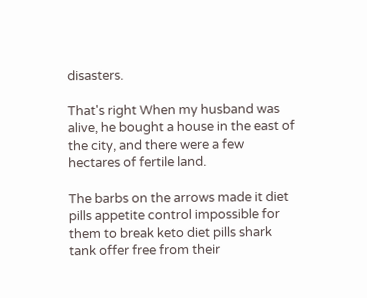disasters.

That's right When my husband was alive, he bought a house in the east of the city, and there were a few hectares of fertile land.

The barbs on the arrows made it diet pills appetite control impossible for them to break keto diet pills shark tank offer free from their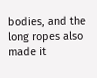bodies, and the long ropes also made it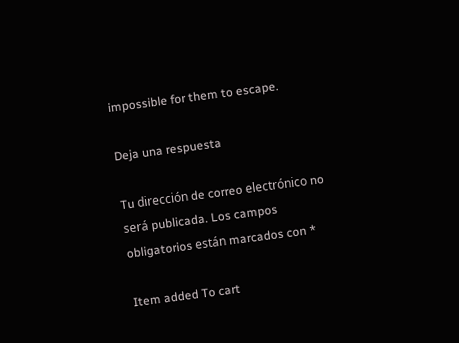impossible for them to escape.

Deja una respuesta

Tu dirección de correo electrónico no será publicada. Los campos obligatorios están marcados con *

Item added To cart